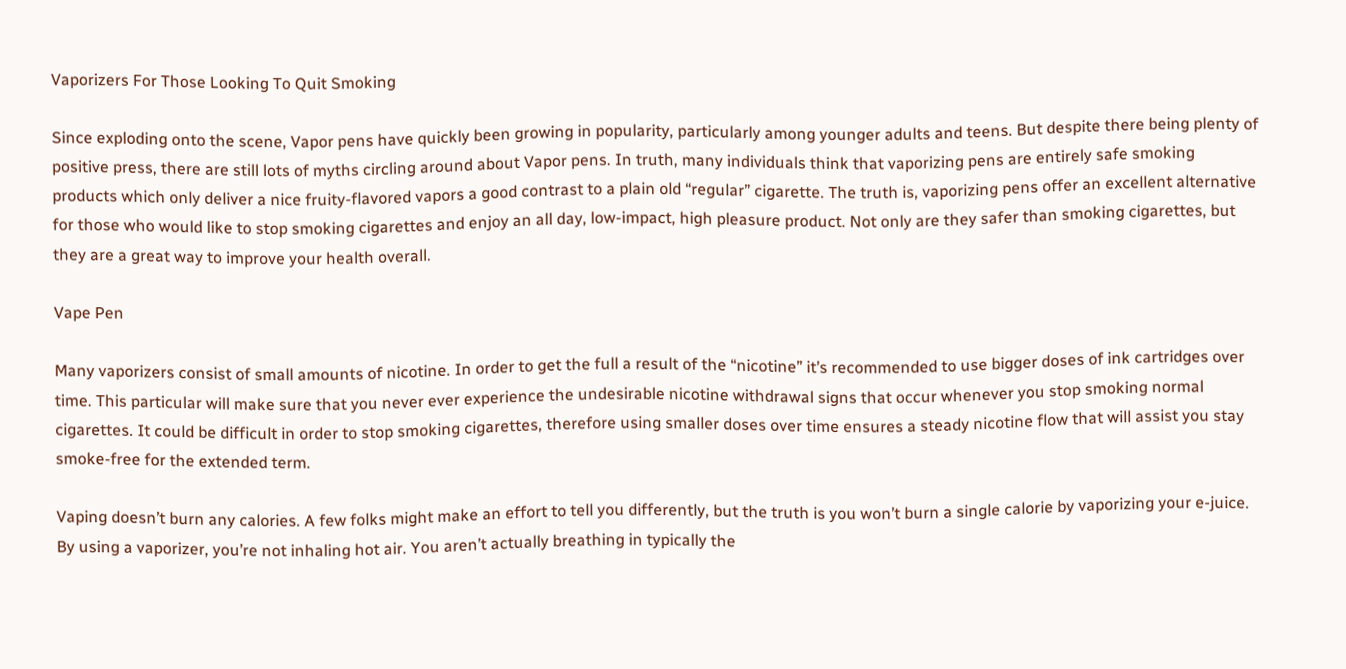Vaporizers For Those Looking To Quit Smoking

Since exploding onto the scene, Vapor pens have quickly been growing in popularity, particularly among younger adults and teens. But despite there being plenty of positive press, there are still lots of myths circling around about Vapor pens. In truth, many individuals think that vaporizing pens are entirely safe smoking products which only deliver a nice fruity-flavored vapors a good contrast to a plain old “regular” cigarette. The truth is, vaporizing pens offer an excellent alternative for those who would like to stop smoking cigarettes and enjoy an all day, low-impact, high pleasure product. Not only are they safer than smoking cigarettes, but they are a great way to improve your health overall.

Vape Pen

Many vaporizers consist of small amounts of nicotine. In order to get the full a result of the “nicotine” it’s recommended to use bigger doses of ink cartridges over time. This particular will make sure that you never ever experience the undesirable nicotine withdrawal signs that occur whenever you stop smoking normal cigarettes. It could be difficult in order to stop smoking cigarettes, therefore using smaller doses over time ensures a steady nicotine flow that will assist you stay smoke-free for the extended term.

Vaping doesn’t burn any calories. A few folks might make an effort to tell you differently, but the truth is you won’t burn a single calorie by vaporizing your e-juice. By using a vaporizer, you’re not inhaling hot air. You aren’t actually breathing in typically the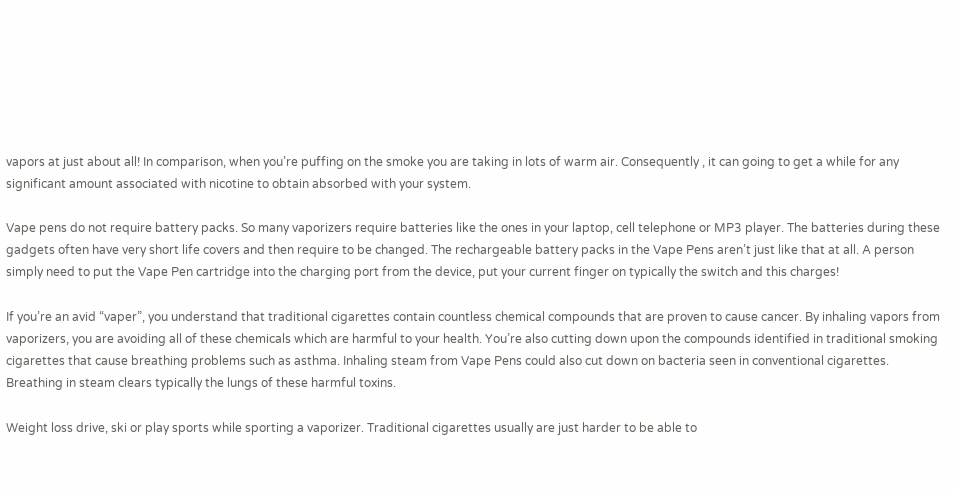vapors at just about all! In comparison, when you’re puffing on the smoke you are taking in lots of warm air. Consequently , it can going to get a while for any significant amount associated with nicotine to obtain absorbed with your system.

Vape pens do not require battery packs. So many vaporizers require batteries like the ones in your laptop, cell telephone or MP3 player. The batteries during these gadgets often have very short life covers and then require to be changed. The rechargeable battery packs in the Vape Pens aren’t just like that at all. A person simply need to put the Vape Pen cartridge into the charging port from the device, put your current finger on typically the switch and this charges!

If you’re an avid “vaper”, you understand that traditional cigarettes contain countless chemical compounds that are proven to cause cancer. By inhaling vapors from vaporizers, you are avoiding all of these chemicals which are harmful to your health. You’re also cutting down upon the compounds identified in traditional smoking cigarettes that cause breathing problems such as asthma. Inhaling steam from Vape Pens could also cut down on bacteria seen in conventional cigarettes. Breathing in steam clears typically the lungs of these harmful toxins.

Weight loss drive, ski or play sports while sporting a vaporizer. Traditional cigarettes usually are just harder to be able to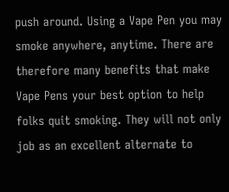push around. Using a Vape Pen you may smoke anywhere, anytime. There are therefore many benefits that make Vape Pens your best option to help folks quit smoking. They will not only job as an excellent alternate to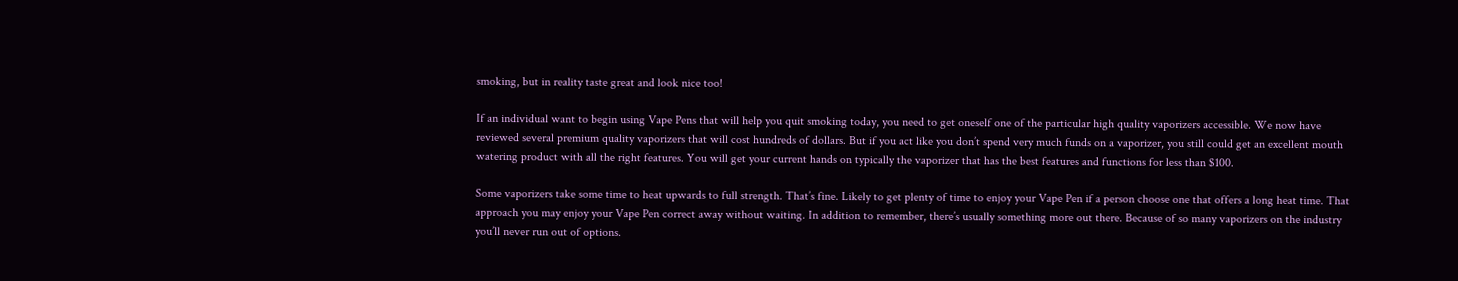smoking, but in reality taste great and look nice too!

If an individual want to begin using Vape Pens that will help you quit smoking today, you need to get oneself one of the particular high quality vaporizers accessible. We now have reviewed several premium quality vaporizers that will cost hundreds of dollars. But if you act like you don’t spend very much funds on a vaporizer, you still could get an excellent mouth watering product with all the right features. You will get your current hands on typically the vaporizer that has the best features and functions for less than $100.

Some vaporizers take some time to heat upwards to full strength. That’s fine. Likely to get plenty of time to enjoy your Vape Pen if a person choose one that offers a long heat time. That approach you may enjoy your Vape Pen correct away without waiting. In addition to remember, there’s usually something more out there. Because of so many vaporizers on the industry you’ll never run out of options.